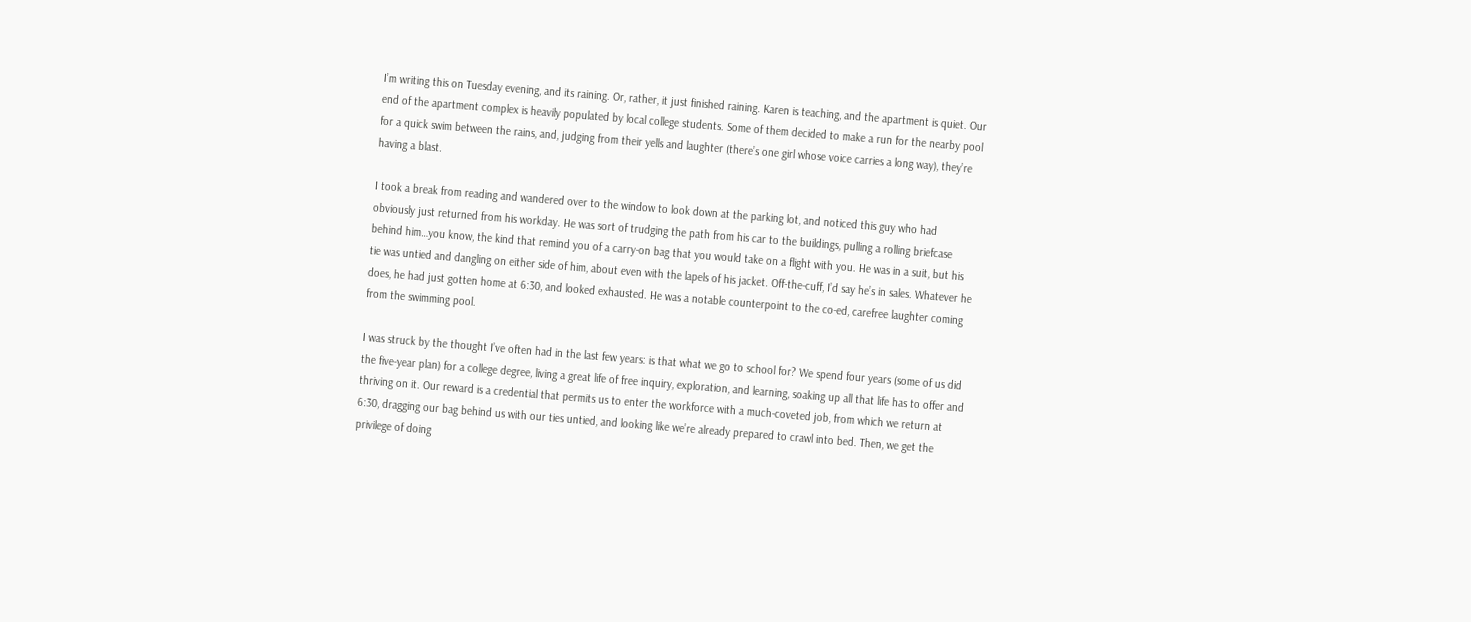I’m writing this on Tuesday evening, and its raining. Or, rather, it just finished raining. Karen is teaching, and the apartment is quiet. Our end of the apartment complex is heavily populated by local college students. Some of them decided to make a run for the nearby pool for a quick swim between the rains, and, judging from their yells and laughter (there’s one girl whose voice carries a long way), they’re having a blast.

I took a break from reading and wandered over to the window to look down at the parking lot, and noticed this guy who had obviously just returned from his workday. He was sort of trudging the path from his car to the buildings, pulling a rolling briefcase behind him…you know, the kind that remind you of a carry-on bag that you would take on a flight with you. He was in a suit, but his tie was untied and dangling on either side of him, about even with the lapels of his jacket. Off-the-cuff, I’d say he’s in sales. Whatever he does, he had just gotten home at 6:30, and looked exhausted. He was a notable counterpoint to the co-ed, carefree laughter coming from the swimming pool.

I was struck by the thought I’ve often had in the last few years: is that what we go to school for? We spend four years (some of us did the five-year plan) for a college degree, living a great life of free inquiry, exploration, and learning, soaking up all that life has to offer and thriving on it. Our reward is a credential that permits us to enter the workforce with a much-coveted job, from which we return at 6:30, dragging our bag behind us with our ties untied, and looking like we’re already prepared to crawl into bed. Then, we get the privilege of doing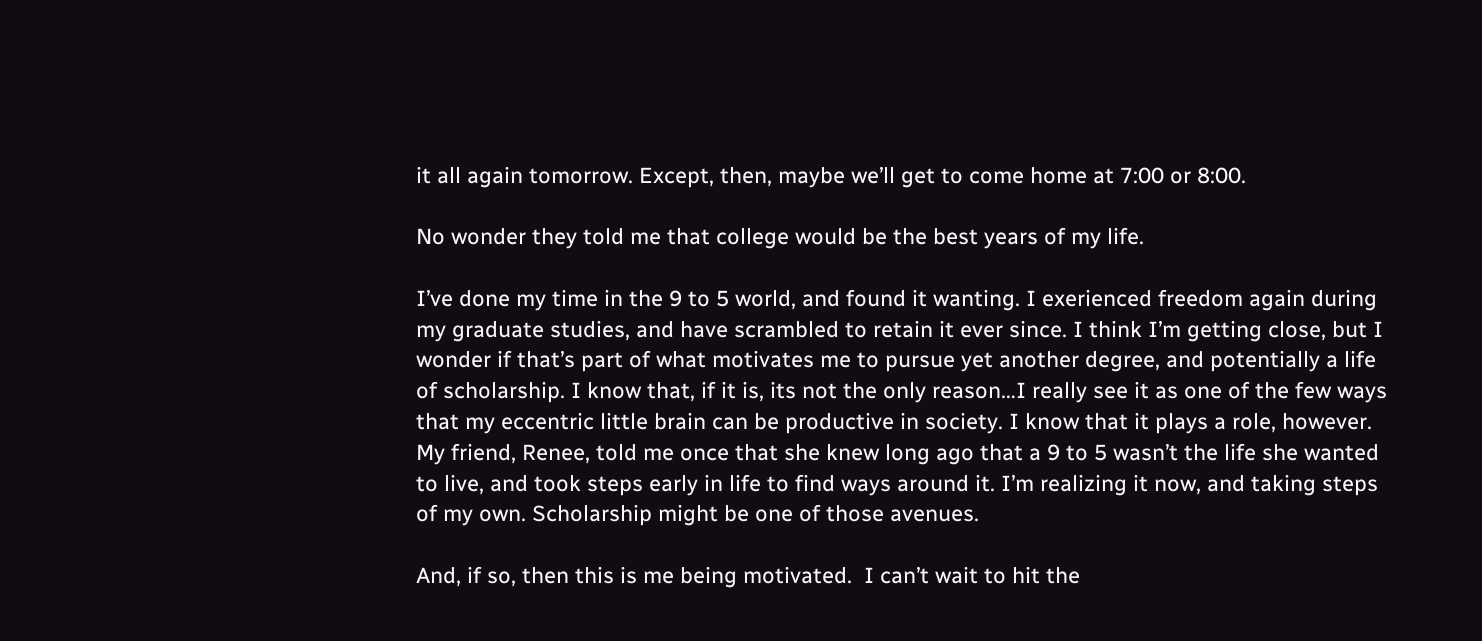it all again tomorrow. Except, then, maybe we’ll get to come home at 7:00 or 8:00.

No wonder they told me that college would be the best years of my life.

I’ve done my time in the 9 to 5 world, and found it wanting. I exerienced freedom again during my graduate studies, and have scrambled to retain it ever since. I think I’m getting close, but I wonder if that’s part of what motivates me to pursue yet another degree, and potentially a life of scholarship. I know that, if it is, its not the only reason…I really see it as one of the few ways that my eccentric little brain can be productive in society. I know that it plays a role, however. My friend, Renee, told me once that she knew long ago that a 9 to 5 wasn’t the life she wanted to live, and took steps early in life to find ways around it. I’m realizing it now, and taking steps of my own. Scholarship might be one of those avenues.

And, if so, then this is me being motivated.  I can’t wait to hit the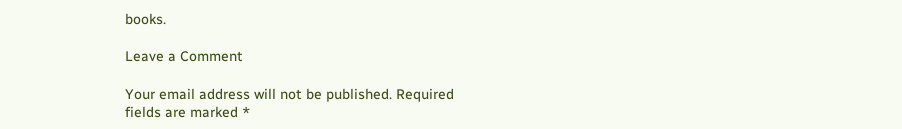books.

Leave a Comment

Your email address will not be published. Required fields are marked *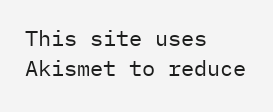This site uses Akismet to reduce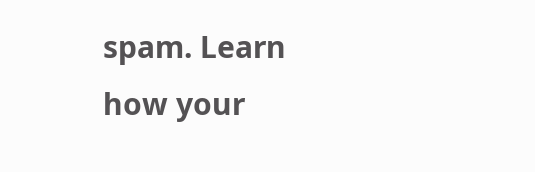spam. Learn how your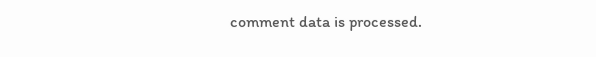comment data is processed.